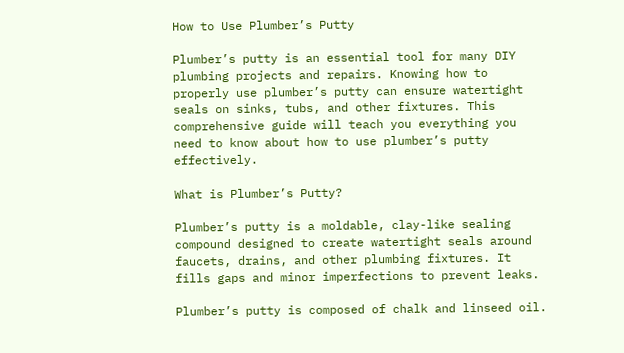How to Use Plumber’s Putty

Plumber’s putty is an essential tool for many DIY plumbing projects and repairs. Knowing how to properly use plumber’s putty can ensure watertight seals on sinks, tubs, and other fixtures. This comprehensive guide will teach you everything you need to know about how to use plumber’s putty effectively.

What is Plumber’s Putty?

Plumber’s putty is a moldable, clay-like sealing compound designed to create watertight seals around faucets, drains, and other plumbing fixtures. It fills gaps and minor imperfections to prevent leaks.

Plumber’s putty is composed of chalk and linseed oil.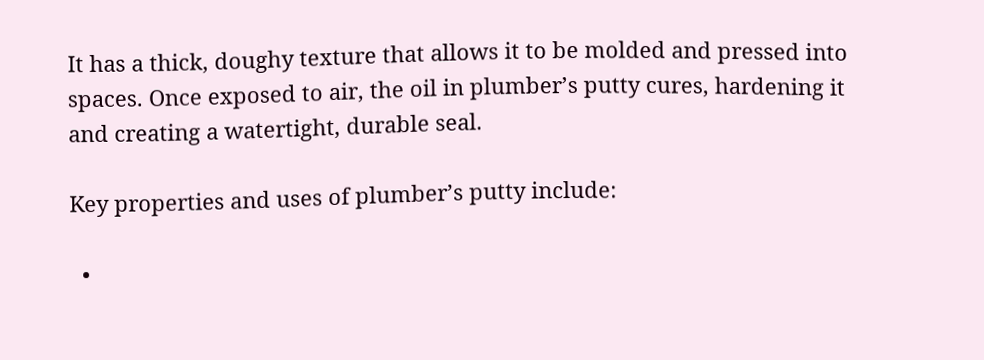It has a thick, doughy texture that allows it to be molded and pressed into spaces. Once exposed to air, the oil in plumber’s putty cures, hardening it and creating a watertight, durable seal.

Key properties and uses of plumber’s putty include:

  •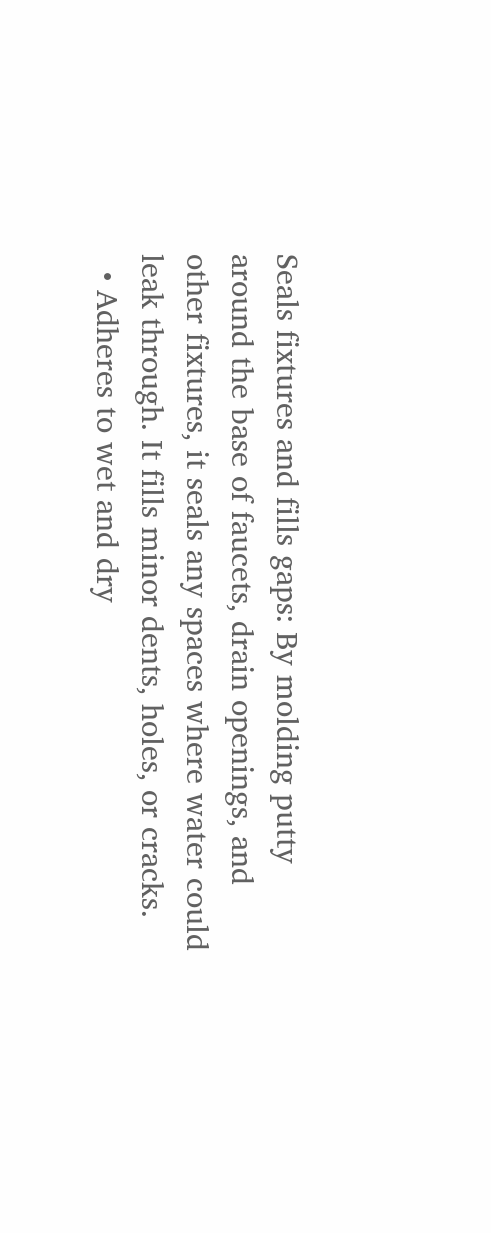Seals fixtures and fills gaps: By molding putty around the base of faucets, drain openings, and other fixtures, it seals any spaces where water could leak through. It fills minor dents, holes, or cracks.
  • Adheres to wet and dry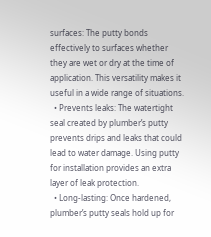surfaces: The putty bonds effectively to surfaces whether they are wet or dry at the time of application. This versatility makes it useful in a wide range of situations.
  • Prevents leaks: The watertight seal created by plumber’s putty prevents drips and leaks that could lead to water damage. Using putty for installation provides an extra layer of leak protection.
  • Long-lasting: Once hardened, plumber’s putty seals hold up for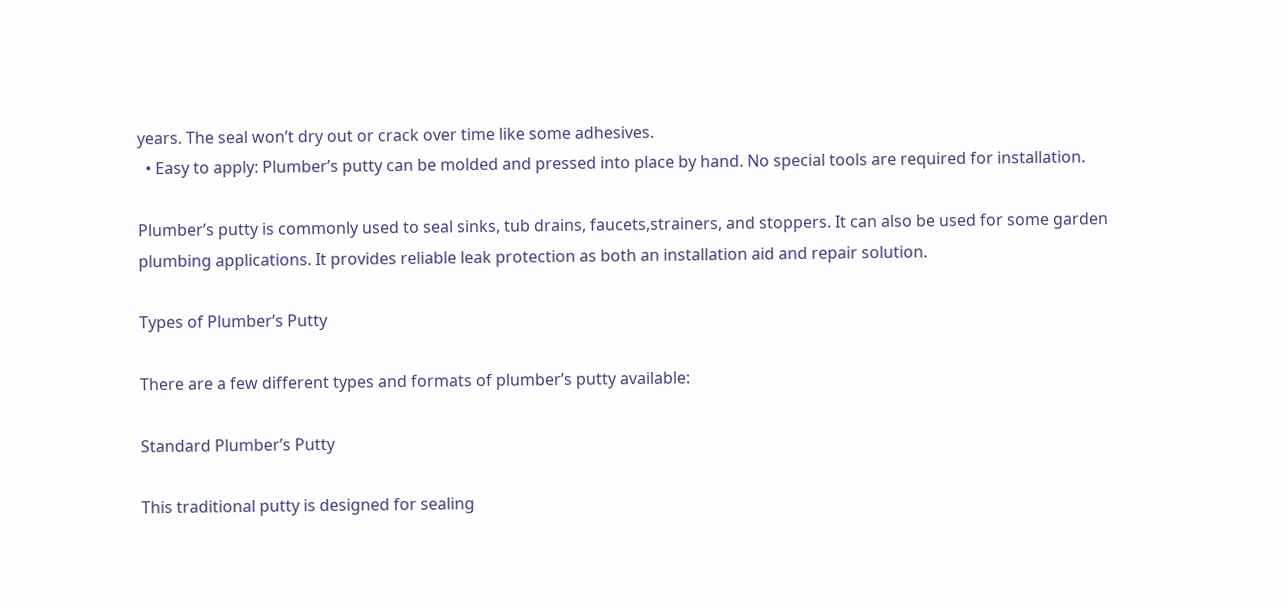years. The seal won’t dry out or crack over time like some adhesives.
  • Easy to apply: Plumber’s putty can be molded and pressed into place by hand. No special tools are required for installation.

Plumber’s putty is commonly used to seal sinks, tub drains, faucets,strainers, and stoppers. It can also be used for some garden plumbing applications. It provides reliable leak protection as both an installation aid and repair solution.

Types of Plumber’s Putty

There are a few different types and formats of plumber’s putty available:

Standard Plumber’s Putty

This traditional putty is designed for sealing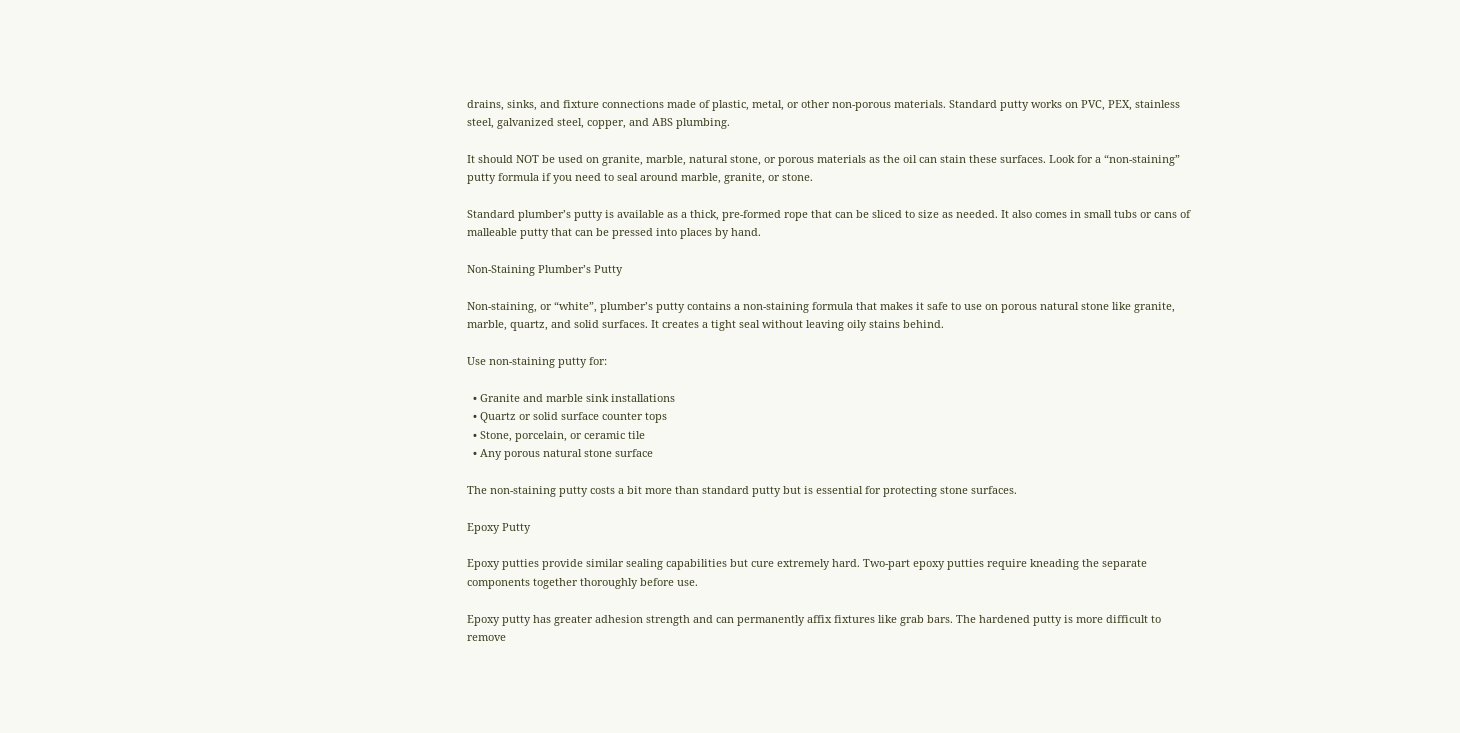drains, sinks, and fixture connections made of plastic, metal, or other non-porous materials. Standard putty works on PVC, PEX, stainless steel, galvanized steel, copper, and ABS plumbing.

It should NOT be used on granite, marble, natural stone, or porous materials as the oil can stain these surfaces. Look for a “non-staining” putty formula if you need to seal around marble, granite, or stone.

Standard plumber’s putty is available as a thick, pre-formed rope that can be sliced to size as needed. It also comes in small tubs or cans of malleable putty that can be pressed into places by hand.

Non-Staining Plumber’s Putty

Non-staining, or “white”, plumber’s putty contains a non-staining formula that makes it safe to use on porous natural stone like granite, marble, quartz, and solid surfaces. It creates a tight seal without leaving oily stains behind.

Use non-staining putty for:

  • Granite and marble sink installations
  • Quartz or solid surface counter tops
  • Stone, porcelain, or ceramic tile
  • Any porous natural stone surface

The non-staining putty costs a bit more than standard putty but is essential for protecting stone surfaces.

Epoxy Putty

Epoxy putties provide similar sealing capabilities but cure extremely hard. Two-part epoxy putties require kneading the separate components together thoroughly before use.

Epoxy putty has greater adhesion strength and can permanently affix fixtures like grab bars. The hardened putty is more difficult to remove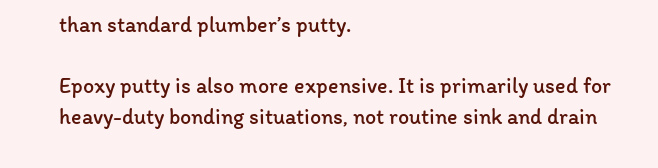than standard plumber’s putty.

Epoxy putty is also more expensive. It is primarily used for heavy-duty bonding situations, not routine sink and drain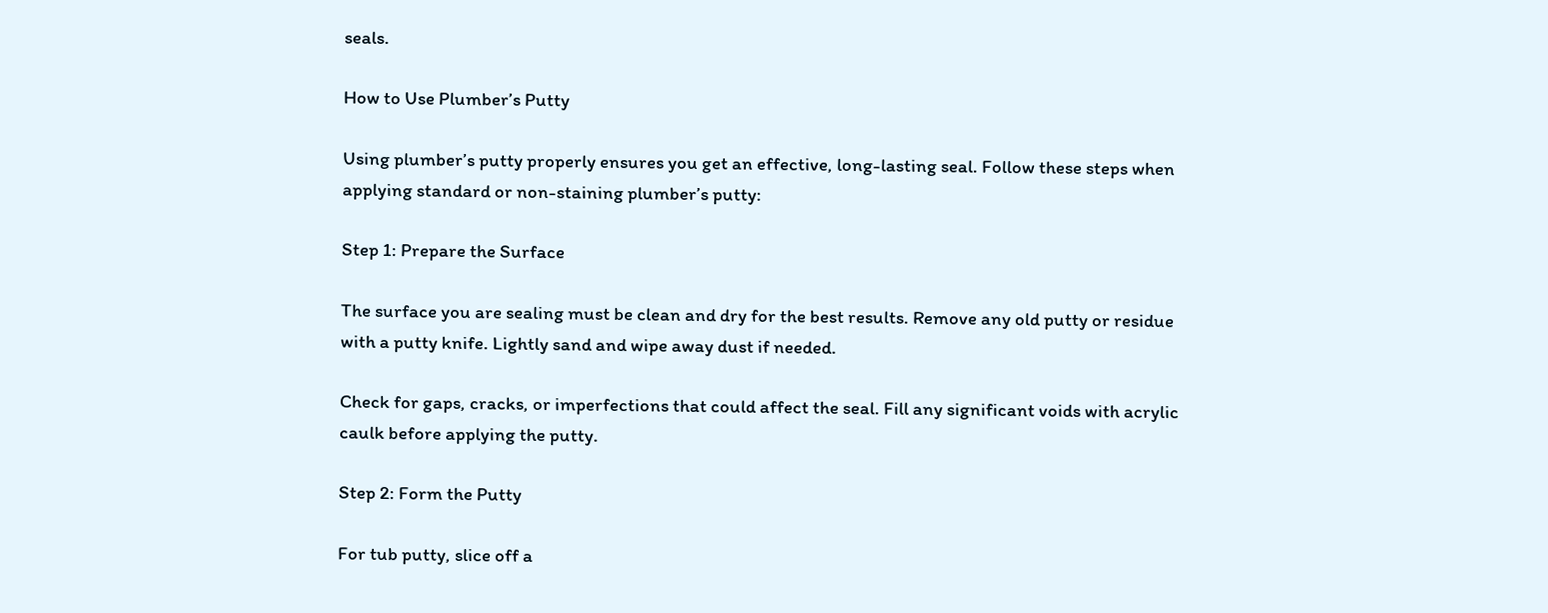seals.

How to Use Plumber’s Putty

Using plumber’s putty properly ensures you get an effective, long-lasting seal. Follow these steps when applying standard or non-staining plumber’s putty:

Step 1: Prepare the Surface

The surface you are sealing must be clean and dry for the best results. Remove any old putty or residue with a putty knife. Lightly sand and wipe away dust if needed.

Check for gaps, cracks, or imperfections that could affect the seal. Fill any significant voids with acrylic caulk before applying the putty.

Step 2: Form the Putty

For tub putty, slice off a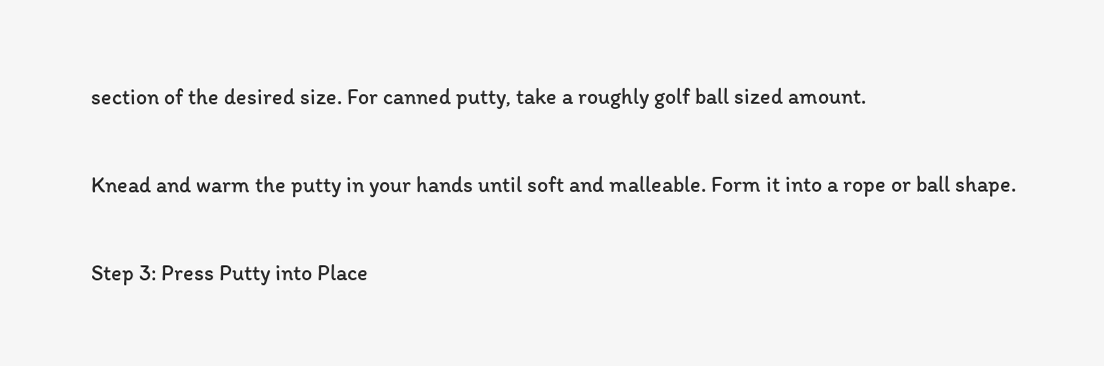section of the desired size. For canned putty, take a roughly golf ball sized amount.

Knead and warm the putty in your hands until soft and malleable. Form it into a rope or ball shape.

Step 3: Press Putty into Place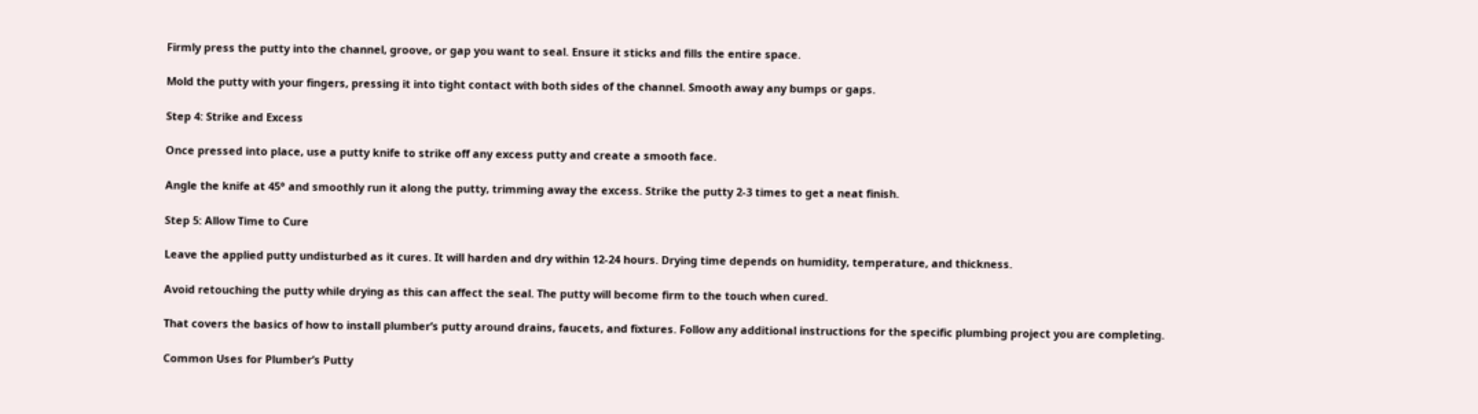Firmly press the putty into the channel, groove, or gap you want to seal. Ensure it sticks and fills the entire space.

Mold the putty with your fingers, pressing it into tight contact with both sides of the channel. Smooth away any bumps or gaps.

Step 4: Strike and Excess

Once pressed into place, use a putty knife to strike off any excess putty and create a smooth face.

Angle the knife at 45° and smoothly run it along the putty, trimming away the excess. Strike the putty 2-3 times to get a neat finish.

Step 5: Allow Time to Cure

Leave the applied putty undisturbed as it cures. It will harden and dry within 12-24 hours. Drying time depends on humidity, temperature, and thickness.

Avoid retouching the putty while drying as this can affect the seal. The putty will become firm to the touch when cured.

That covers the basics of how to install plumber’s putty around drains, faucets, and fixtures. Follow any additional instructions for the specific plumbing project you are completing.

Common Uses for Plumber’s Putty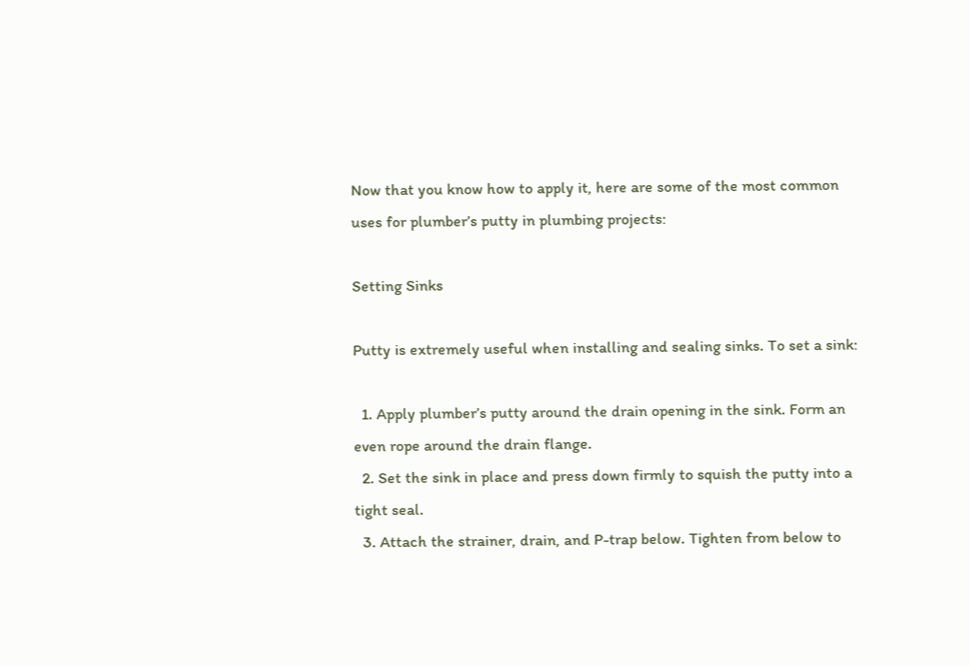Now that you know how to apply it, here are some of the most common uses for plumber’s putty in plumbing projects:

Setting Sinks

Putty is extremely useful when installing and sealing sinks. To set a sink:

  1. Apply plumber’s putty around the drain opening in the sink. Form an even rope around the drain flange.
  2. Set the sink in place and press down firmly to squish the putty into a tight seal.
  3. Attach the strainer, drain, and P-trap below. Tighten from below to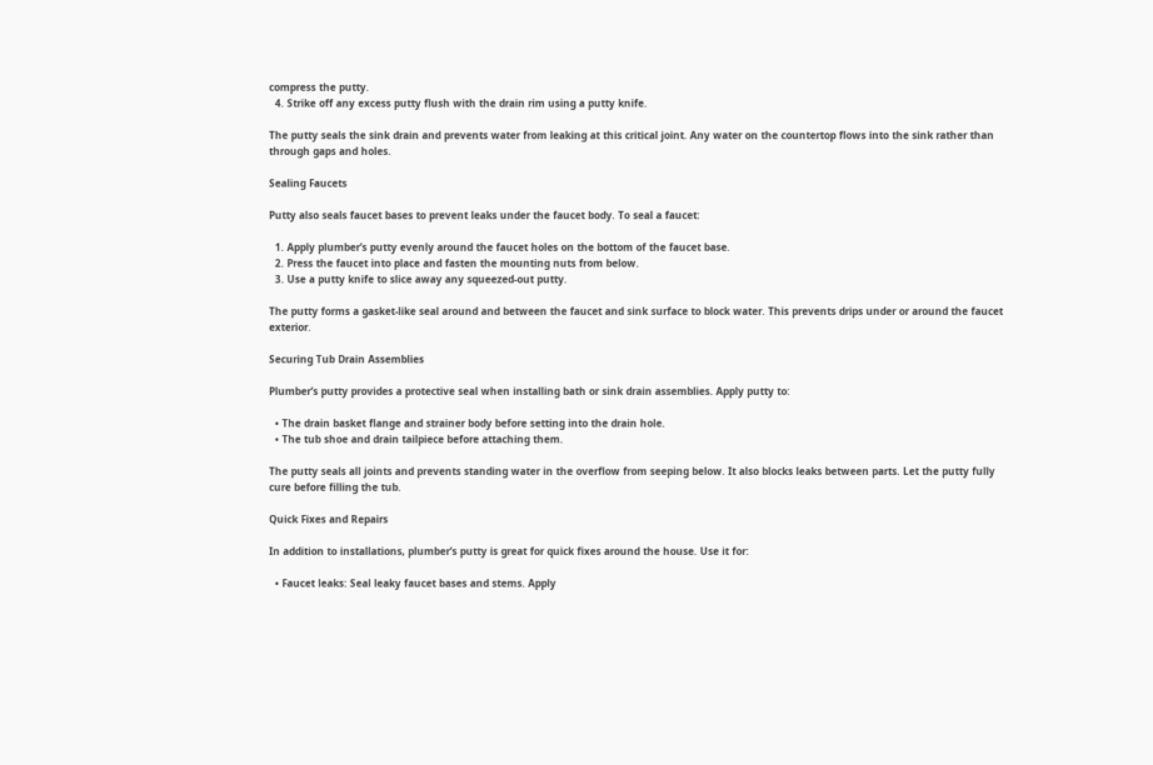compress the putty.
  4. Strike off any excess putty flush with the drain rim using a putty knife.

The putty seals the sink drain and prevents water from leaking at this critical joint. Any water on the countertop flows into the sink rather than through gaps and holes.

Sealing Faucets

Putty also seals faucet bases to prevent leaks under the faucet body. To seal a faucet:

  1. Apply plumber’s putty evenly around the faucet holes on the bottom of the faucet base.
  2. Press the faucet into place and fasten the mounting nuts from below.
  3. Use a putty knife to slice away any squeezed-out putty.

The putty forms a gasket-like seal around and between the faucet and sink surface to block water. This prevents drips under or around the faucet exterior.

Securing Tub Drain Assemblies

Plumber’s putty provides a protective seal when installing bath or sink drain assemblies. Apply putty to:

  • The drain basket flange and strainer body before setting into the drain hole.
  • The tub shoe and drain tailpiece before attaching them.

The putty seals all joints and prevents standing water in the overflow from seeping below. It also blocks leaks between parts. Let the putty fully cure before filling the tub.

Quick Fixes and Repairs

In addition to installations, plumber’s putty is great for quick fixes around the house. Use it for:

  • Faucet leaks: Seal leaky faucet bases and stems. Apply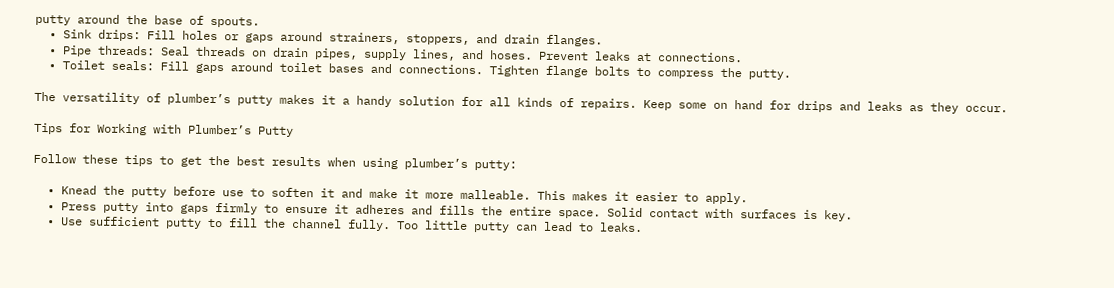putty around the base of spouts.
  • Sink drips: Fill holes or gaps around strainers, stoppers, and drain flanges.
  • Pipe threads: Seal threads on drain pipes, supply lines, and hoses. Prevent leaks at connections.
  • Toilet seals: Fill gaps around toilet bases and connections. Tighten flange bolts to compress the putty.

The versatility of plumber’s putty makes it a handy solution for all kinds of repairs. Keep some on hand for drips and leaks as they occur.

Tips for Working with Plumber’s Putty

Follow these tips to get the best results when using plumber’s putty:

  • Knead the putty before use to soften it and make it more malleable. This makes it easier to apply.
  • Press putty into gaps firmly to ensure it adheres and fills the entire space. Solid contact with surfaces is key.
  • Use sufficient putty to fill the channel fully. Too little putty can lead to leaks.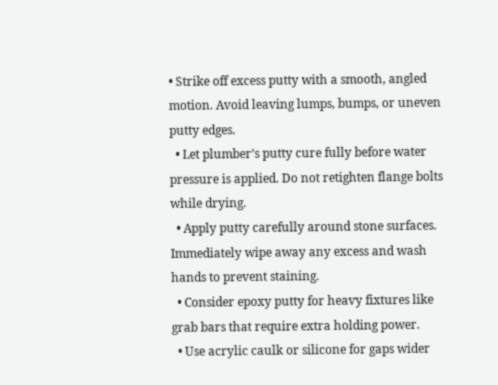• Strike off excess putty with a smooth, angled motion. Avoid leaving lumps, bumps, or uneven putty edges.
  • Let plumber’s putty cure fully before water pressure is applied. Do not retighten flange bolts while drying.
  • Apply putty carefully around stone surfaces. Immediately wipe away any excess and wash hands to prevent staining.
  • Consider epoxy putty for heavy fixtures like grab bars that require extra holding power.
  • Use acrylic caulk or silicone for gaps wider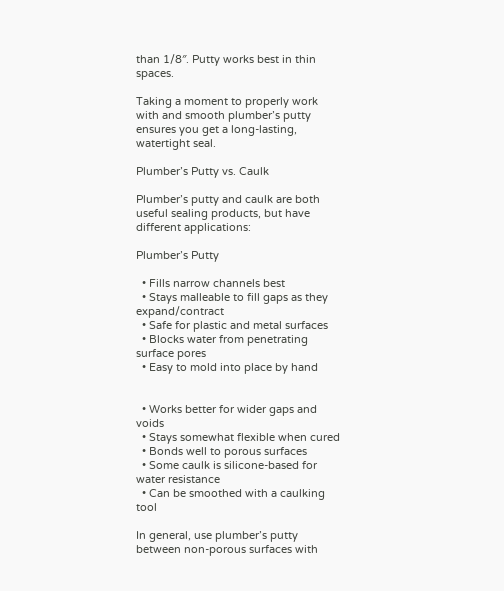than 1/8″. Putty works best in thin spaces.

Taking a moment to properly work with and smooth plumber’s putty ensures you get a long-lasting, watertight seal.

Plumber’s Putty vs. Caulk

Plumber’s putty and caulk are both useful sealing products, but have different applications:

Plumber’s Putty

  • Fills narrow channels best
  • Stays malleable to fill gaps as they expand/contract
  • Safe for plastic and metal surfaces
  • Blocks water from penetrating surface pores
  • Easy to mold into place by hand


  • Works better for wider gaps and voids
  • Stays somewhat flexible when cured
  • Bonds well to porous surfaces
  • Some caulk is silicone-based for water resistance
  • Can be smoothed with a caulking tool

In general, use plumber’s putty between non-porous surfaces with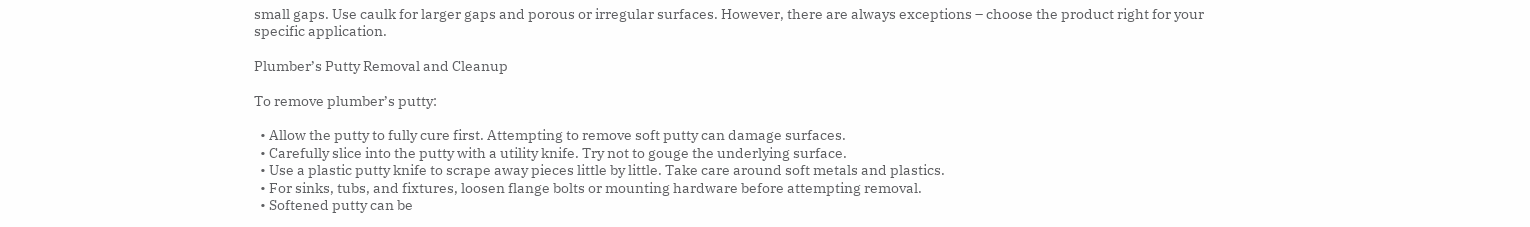small gaps. Use caulk for larger gaps and porous or irregular surfaces. However, there are always exceptions – choose the product right for your specific application.

Plumber’s Putty Removal and Cleanup

To remove plumber’s putty:

  • Allow the putty to fully cure first. Attempting to remove soft putty can damage surfaces.
  • Carefully slice into the putty with a utility knife. Try not to gouge the underlying surface.
  • Use a plastic putty knife to scrape away pieces little by little. Take care around soft metals and plastics.
  • For sinks, tubs, and fixtures, loosen flange bolts or mounting hardware before attempting removal.
  • Softened putty can be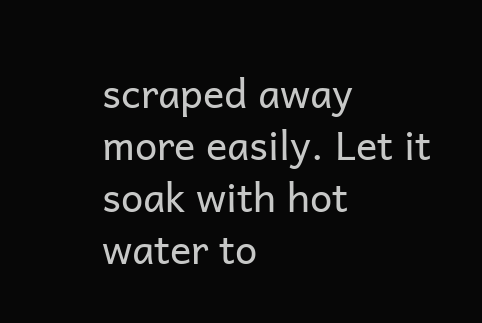scraped away more easily. Let it soak with hot water to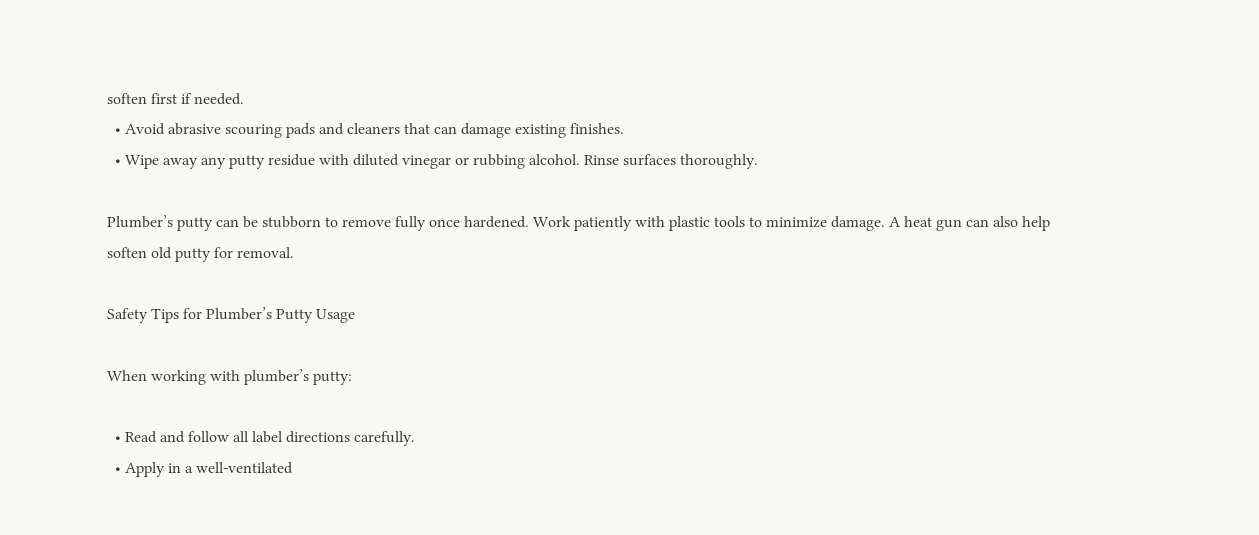soften first if needed.
  • Avoid abrasive scouring pads and cleaners that can damage existing finishes.
  • Wipe away any putty residue with diluted vinegar or rubbing alcohol. Rinse surfaces thoroughly.

Plumber’s putty can be stubborn to remove fully once hardened. Work patiently with plastic tools to minimize damage. A heat gun can also help soften old putty for removal.

Safety Tips for Plumber’s Putty Usage

When working with plumber’s putty:

  • Read and follow all label directions carefully.
  • Apply in a well-ventilated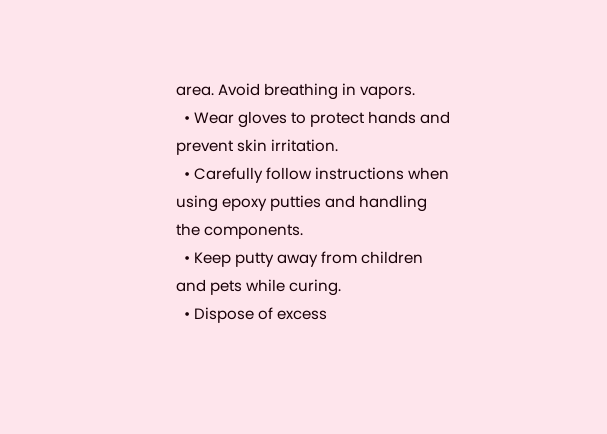area. Avoid breathing in vapors.
  • Wear gloves to protect hands and prevent skin irritation.
  • Carefully follow instructions when using epoxy putties and handling the components.
  • Keep putty away from children and pets while curing.
  • Dispose of excess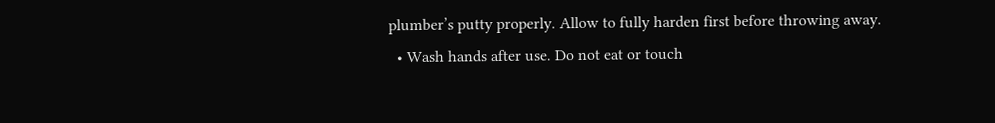plumber’s putty properly. Allow to fully harden first before throwing away.
  • Wash hands after use. Do not eat or touch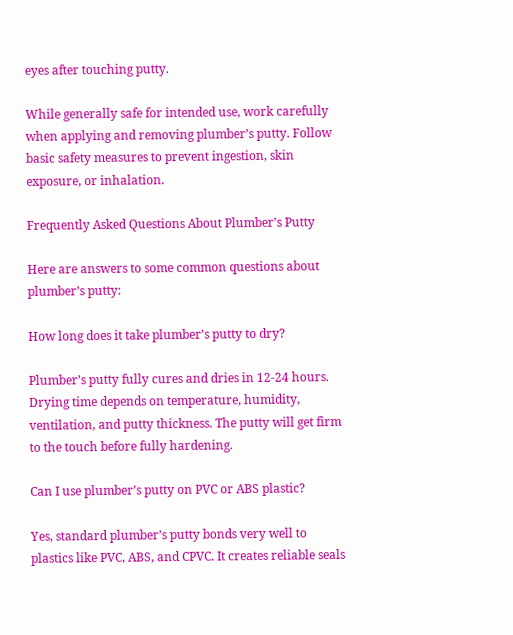eyes after touching putty.

While generally safe for intended use, work carefully when applying and removing plumber’s putty. Follow basic safety measures to prevent ingestion, skin exposure, or inhalation.

Frequently Asked Questions About Plumber’s Putty

Here are answers to some common questions about plumber’s putty:

How long does it take plumber’s putty to dry?

Plumber’s putty fully cures and dries in 12-24 hours. Drying time depends on temperature, humidity, ventilation, and putty thickness. The putty will get firm to the touch before fully hardening.

Can I use plumber’s putty on PVC or ABS plastic?

Yes, standard plumber’s putty bonds very well to plastics like PVC, ABS, and CPVC. It creates reliable seals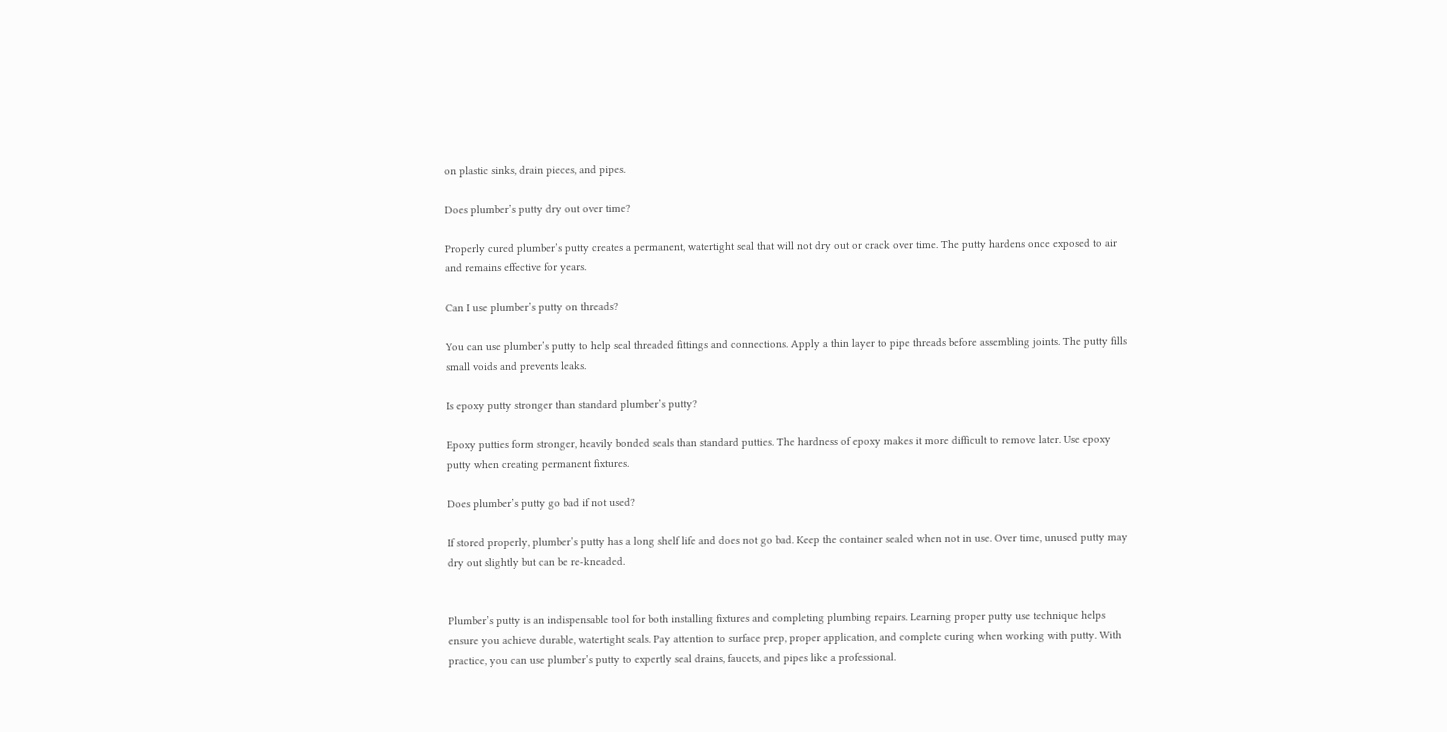on plastic sinks, drain pieces, and pipes.

Does plumber’s putty dry out over time?

Properly cured plumber’s putty creates a permanent, watertight seal that will not dry out or crack over time. The putty hardens once exposed to air and remains effective for years.

Can I use plumber’s putty on threads?

You can use plumber’s putty to help seal threaded fittings and connections. Apply a thin layer to pipe threads before assembling joints. The putty fills small voids and prevents leaks.

Is epoxy putty stronger than standard plumber’s putty?

Epoxy putties form stronger, heavily bonded seals than standard putties. The hardness of epoxy makes it more difficult to remove later. Use epoxy putty when creating permanent fixtures.

Does plumber’s putty go bad if not used?

If stored properly, plumber’s putty has a long shelf life and does not go bad. Keep the container sealed when not in use. Over time, unused putty may dry out slightly but can be re-kneaded.


Plumber’s putty is an indispensable tool for both installing fixtures and completing plumbing repairs. Learning proper putty use technique helps ensure you achieve durable, watertight seals. Pay attention to surface prep, proper application, and complete curing when working with putty. With practice, you can use plumber’s putty to expertly seal drains, faucets, and pipes like a professional.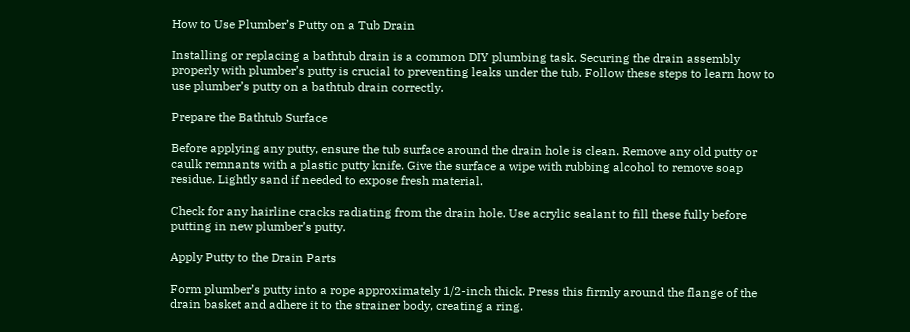How to Use Plumber’s Putty on a Tub Drain

Installing or replacing a bathtub drain is a common DIY plumbing task. Securing the drain assembly properly with plumber’s putty is crucial to preventing leaks under the tub. Follow these steps to learn how to use plumber’s putty on a bathtub drain correctly.

Prepare the Bathtub Surface

Before applying any putty, ensure the tub surface around the drain hole is clean. Remove any old putty or caulk remnants with a plastic putty knife. Give the surface a wipe with rubbing alcohol to remove soap residue. Lightly sand if needed to expose fresh material.

Check for any hairline cracks radiating from the drain hole. Use acrylic sealant to fill these fully before putting in new plumber’s putty.

Apply Putty to the Drain Parts

Form plumber’s putty into a rope approximately 1/2-inch thick. Press this firmly around the flange of the drain basket and adhere it to the strainer body, creating a ring.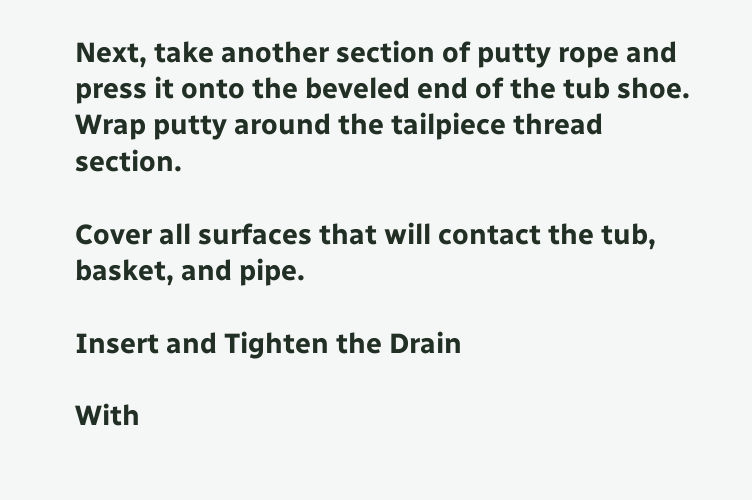Next, take another section of putty rope and press it onto the beveled end of the tub shoe. Wrap putty around the tailpiece thread section.

Cover all surfaces that will contact the tub, basket, and pipe.

Insert and Tighten the Drain

With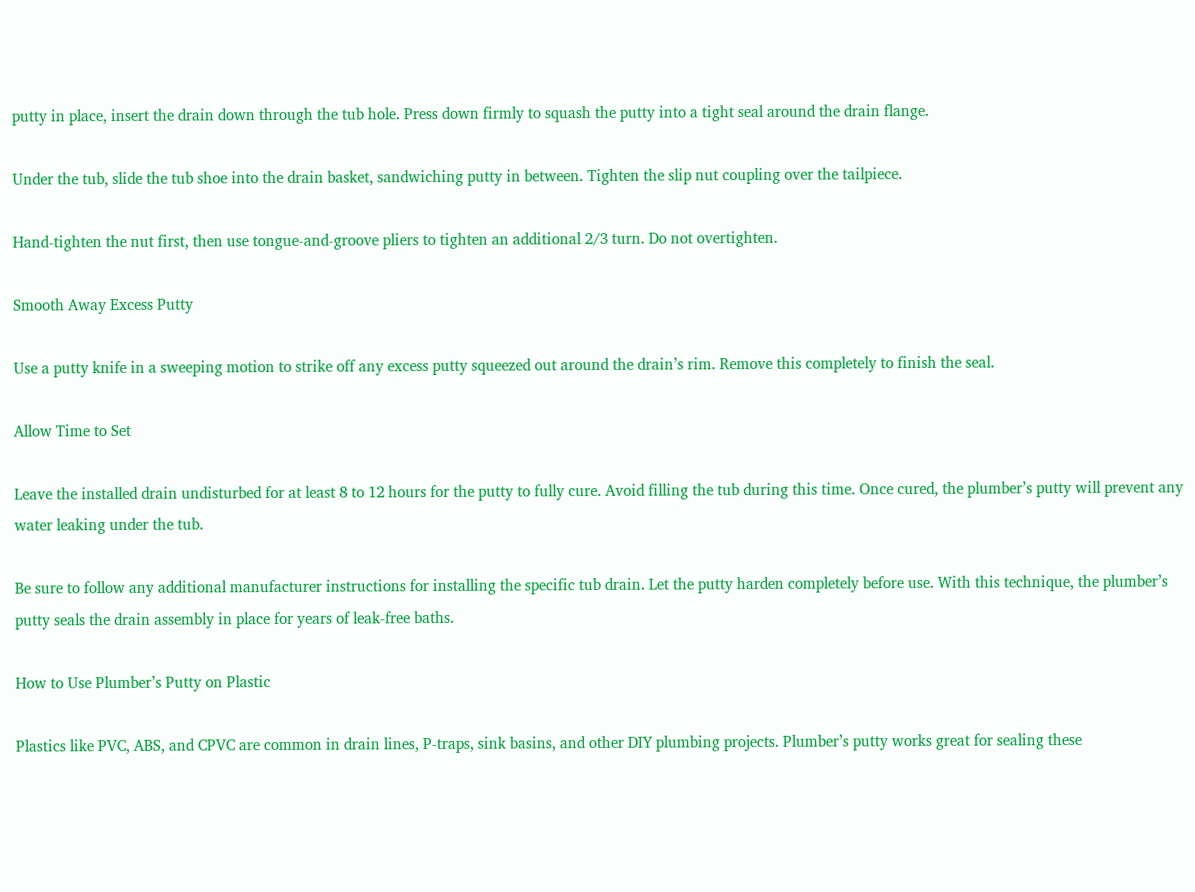putty in place, insert the drain down through the tub hole. Press down firmly to squash the putty into a tight seal around the drain flange.

Under the tub, slide the tub shoe into the drain basket, sandwiching putty in between. Tighten the slip nut coupling over the tailpiece.

Hand-tighten the nut first, then use tongue-and-groove pliers to tighten an additional 2/3 turn. Do not overtighten.

Smooth Away Excess Putty

Use a putty knife in a sweeping motion to strike off any excess putty squeezed out around the drain’s rim. Remove this completely to finish the seal.

Allow Time to Set

Leave the installed drain undisturbed for at least 8 to 12 hours for the putty to fully cure. Avoid filling the tub during this time. Once cured, the plumber’s putty will prevent any water leaking under the tub.

Be sure to follow any additional manufacturer instructions for installing the specific tub drain. Let the putty harden completely before use. With this technique, the plumber’s putty seals the drain assembly in place for years of leak-free baths.

How to Use Plumber’s Putty on Plastic

Plastics like PVC, ABS, and CPVC are common in drain lines, P-traps, sink basins, and other DIY plumbing projects. Plumber’s putty works great for sealing these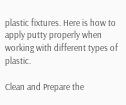plastic fixtures. Here is how to apply putty properly when working with different types of plastic.

Clean and Prepare the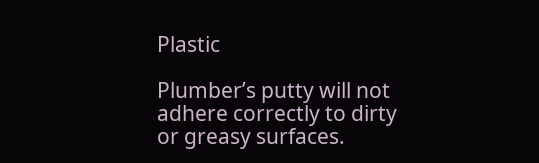Plastic

Plumber’s putty will not adhere correctly to dirty or greasy surfaces.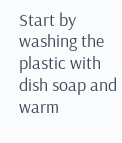Start by washing the plastic with dish soap and warm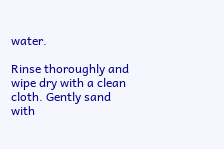water.

Rinse thoroughly and wipe dry with a clean cloth. Gently sand with